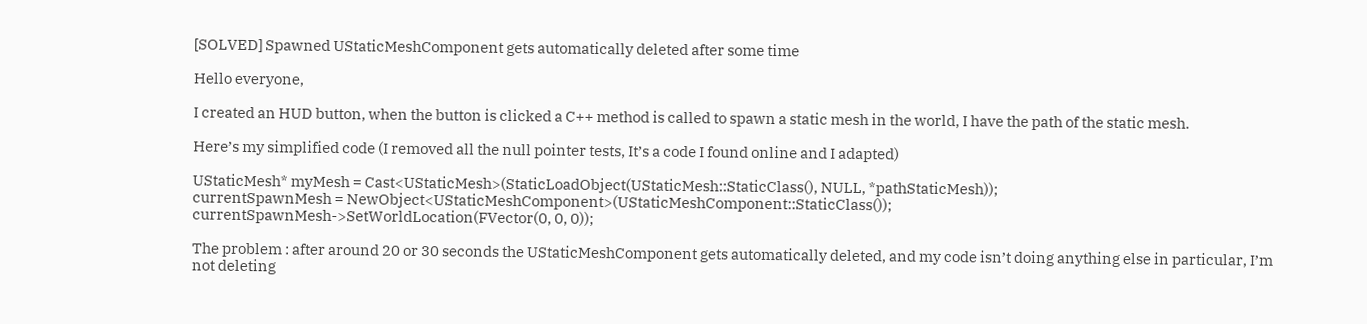[SOLVED] Spawned UStaticMeshComponent gets automatically deleted after some time

Hello everyone,

I created an HUD button, when the button is clicked a C++ method is called to spawn a static mesh in the world, I have the path of the static mesh.

Here’s my simplified code (I removed all the null pointer tests, It’s a code I found online and I adapted)

UStaticMesh* myMesh = Cast<UStaticMesh>(StaticLoadObject(UStaticMesh::StaticClass(), NULL, *pathStaticMesh));
currentSpawnMesh = NewObject<UStaticMeshComponent>(UStaticMeshComponent::StaticClass());
currentSpawnMesh->SetWorldLocation(FVector(0, 0, 0));

The problem : after around 20 or 30 seconds the UStaticMeshComponent gets automatically deleted, and my code isn’t doing anything else in particular, I’m not deleting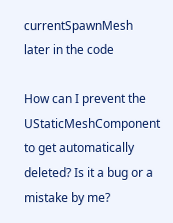currentSpawnMesh later in the code

How can I prevent the UStaticMeshComponent to get automatically deleted? Is it a bug or a mistake by me?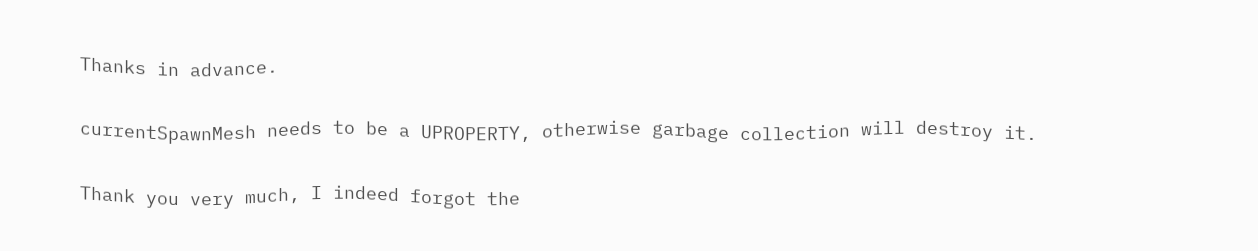Thanks in advance.

currentSpawnMesh needs to be a UPROPERTY, otherwise garbage collection will destroy it.

Thank you very much, I indeed forgot the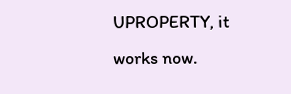UPROPERTY, it works now.